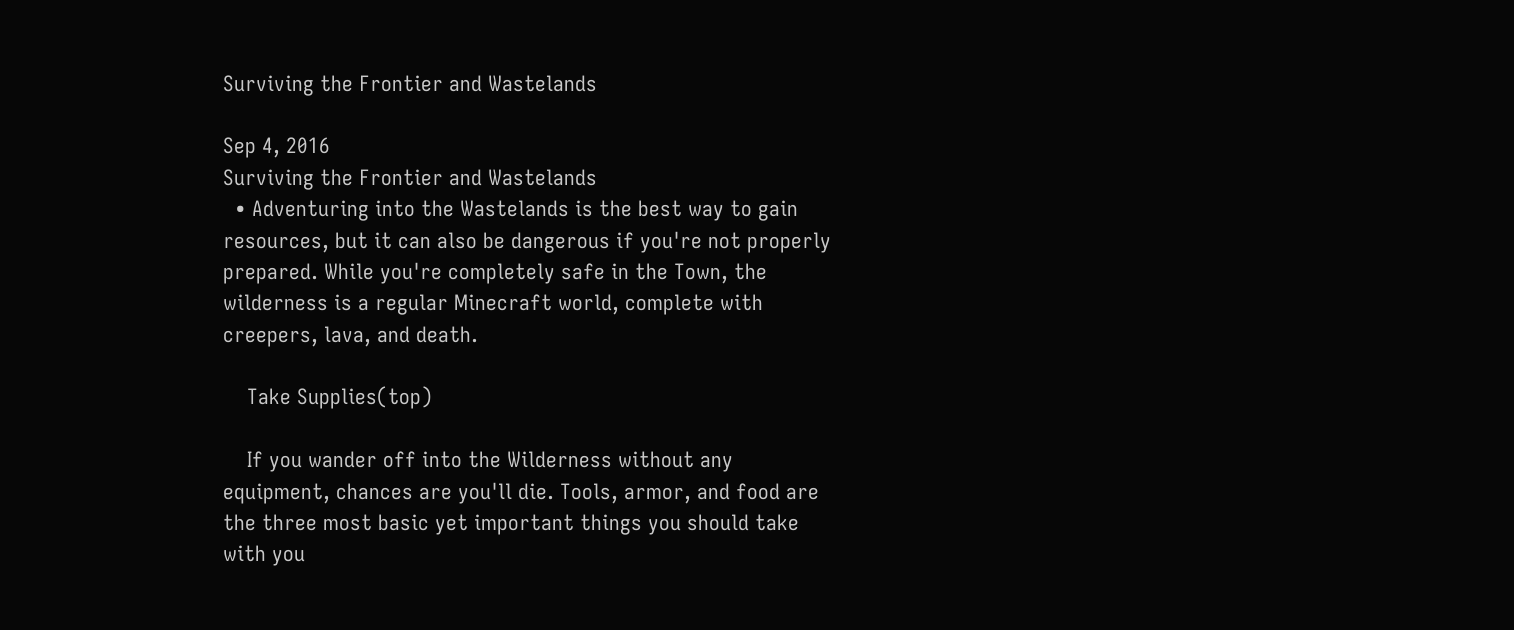Surviving the Frontier and Wastelands

Sep 4, 2016
Surviving the Frontier and Wastelands
  • Adventuring into the Wastelands is the best way to gain resources, but it can also be dangerous if you're not properly prepared. While you're completely safe in the Town, the wilderness is a regular Minecraft world, complete with creepers, lava, and death.

    Take Supplies(top)

    If you wander off into the Wilderness without any equipment, chances are you'll die. Tools, armor, and food are the three most basic yet important things you should take with you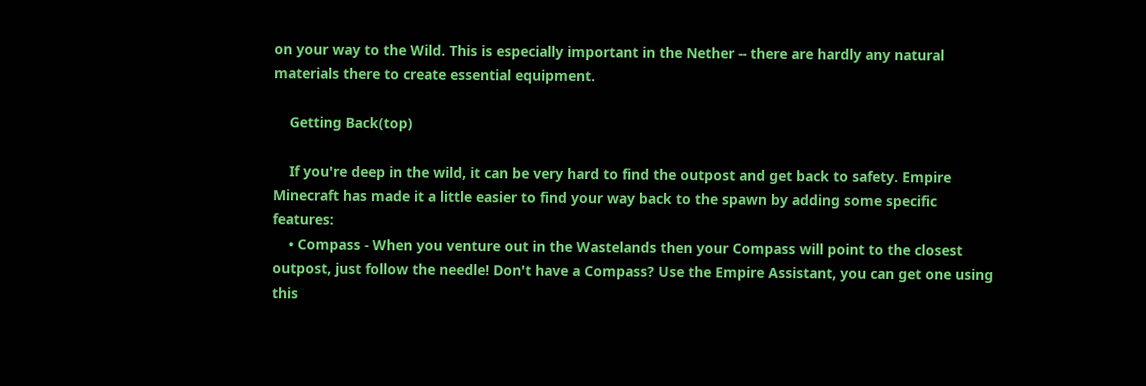on your way to the Wild. This is especially important in the Nether -- there are hardly any natural materials there to create essential equipment.

    Getting Back(top)

    If you're deep in the wild, it can be very hard to find the outpost and get back to safety. Empire Minecraft has made it a little easier to find your way back to the spawn by adding some specific features:
    • Compass - When you venture out in the Wastelands then your Compass will point to the closest outpost, just follow the needle! Don't have a Compass? Use the Empire Assistant, you can get one using this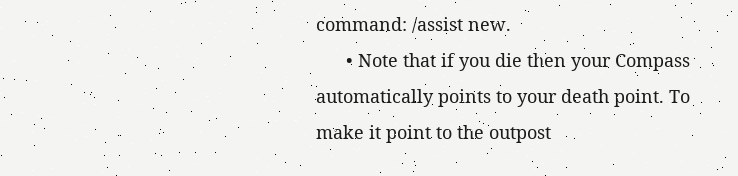command: /assist new.
      • Note that if you die then your Compass automatically points to your death point. To make it point to the outpost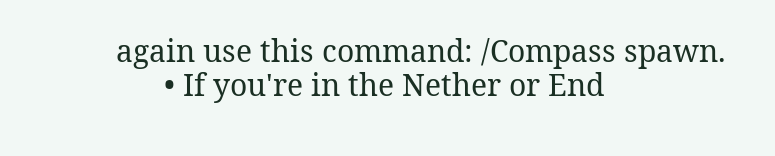again use this command: /Compass spawn.
      • If you're in the Nether or End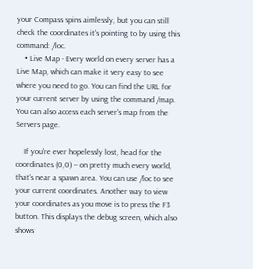your Compass spins aimlessly, but you can still check the coordinates it's pointing to by using this command: /loc.
    • Live Map - Every world on every server has a Live Map, which can make it very easy to see where you need to go. You can find the URL for your current server by using the command /map. You can also access each server's map from the Servers page.

    If you're ever hopelessly lost, head for the coordinates (0,0) -- on pretty much every world, that's near a spawn area. You can use /loc to see your current coordinates. Another way to view your coordinates as you move is to press the F3 button. This displays the debug screen, which also shows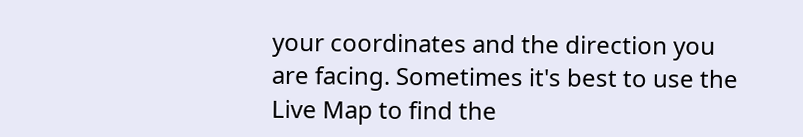your coordinates and the direction you are facing. Sometimes it's best to use the Live Map to find the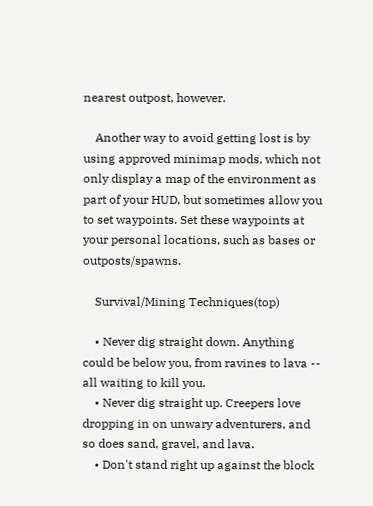nearest outpost, however.

    Another way to avoid getting lost is by using approved minimap mods, which not only display a map of the environment as part of your HUD, but sometimes allow you to set waypoints. Set these waypoints at your personal locations, such as bases or outposts/spawns.

    Survival/Mining Techniques(top)

    • Never dig straight down. Anything could be below you, from ravines to lava -- all waiting to kill you.
    • Never dig straight up. Creepers love dropping in on unwary adventurers, and so does sand, gravel, and lava.
    • Don't stand right up against the block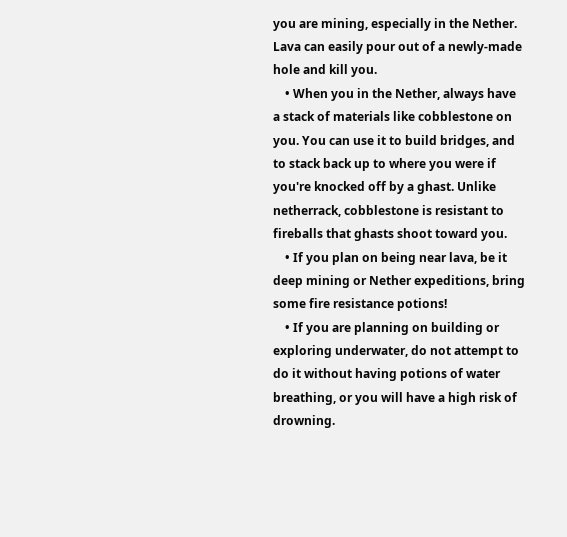you are mining, especially in the Nether. Lava can easily pour out of a newly-made hole and kill you.
    • When you in the Nether, always have a stack of materials like cobblestone on you. You can use it to build bridges, and to stack back up to where you were if you're knocked off by a ghast. Unlike netherrack, cobblestone is resistant to fireballs that ghasts shoot toward you.
    • If you plan on being near lava, be it deep mining or Nether expeditions, bring some fire resistance potions!
    • If you are planning on building or exploring underwater, do not attempt to do it without having potions of water breathing, or you will have a high risk of drowning.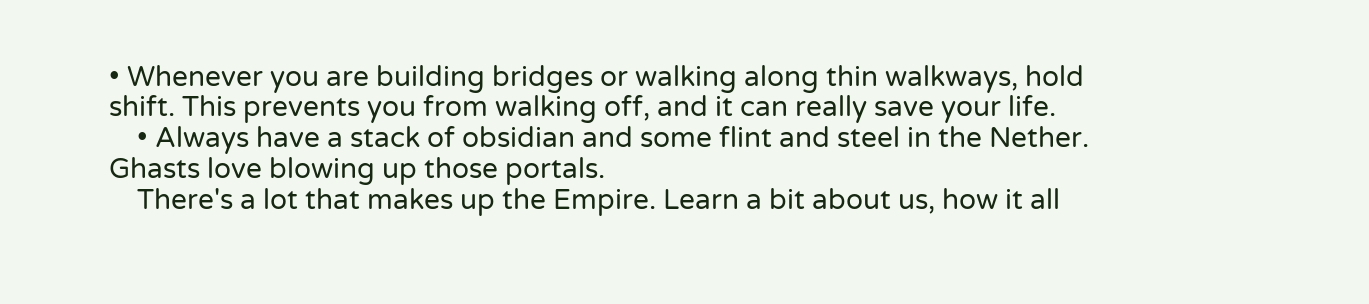• Whenever you are building bridges or walking along thin walkways, hold shift. This prevents you from walking off, and it can really save your life.
    • Always have a stack of obsidian and some flint and steel in the Nether. Ghasts love blowing up those portals.
    There's a lot that makes up the Empire. Learn a bit about us, how it all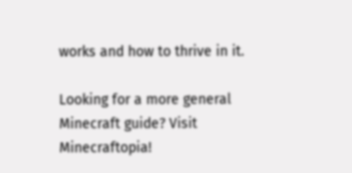works and how to thrive in it.

Looking for a more general Minecraft guide? Visit Minecraftopia!